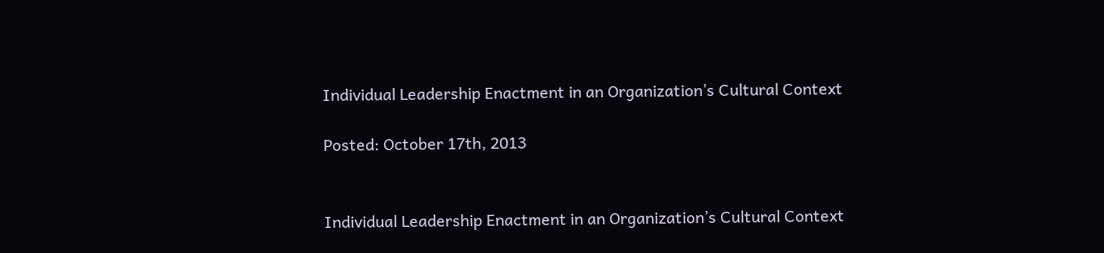Individual Leadership Enactment in an Organization’s Cultural Context

Posted: October 17th, 2013


Individual Leadership Enactment in an Organization’s Cultural Context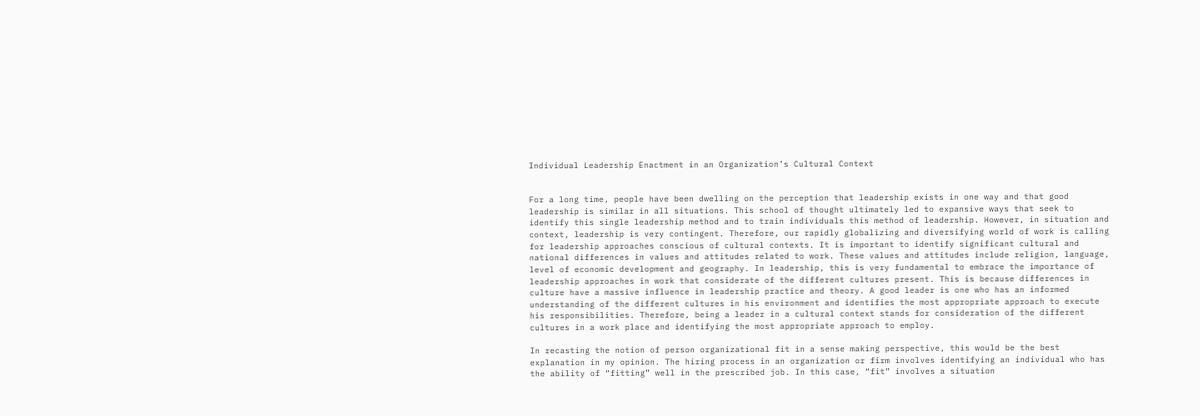Individual Leadership Enactment in an Organization’s Cultural Context


For a long time, people have been dwelling on the perception that leadership exists in one way and that good leadership is similar in all situations. This school of thought ultimately led to expansive ways that seek to identify this single leadership method and to train individuals this method of leadership. However, in situation and context, leadership is very contingent. Therefore, our rapidly globalizing and diversifying world of work is calling for leadership approaches conscious of cultural contexts. It is important to identify significant cultural and national differences in values and attitudes related to work. These values and attitudes include religion, language, level of economic development and geography. In leadership, this is very fundamental to embrace the importance of leadership approaches in work that considerate of the different cultures present. This is because differences in culture have a massive influence in leadership practice and theory. A good leader is one who has an informed understanding of the different cultures in his environment and identifies the most appropriate approach to execute his responsibilities. Therefore, being a leader in a cultural context stands for consideration of the different cultures in a work place and identifying the most appropriate approach to employ.

In recasting the notion of person organizational fit in a sense making perspective, this would be the best explanation in my opinion. The hiring process in an organization or firm involves identifying an individual who has the ability of “fitting” well in the prescribed job. In this case, “fit” involves a situation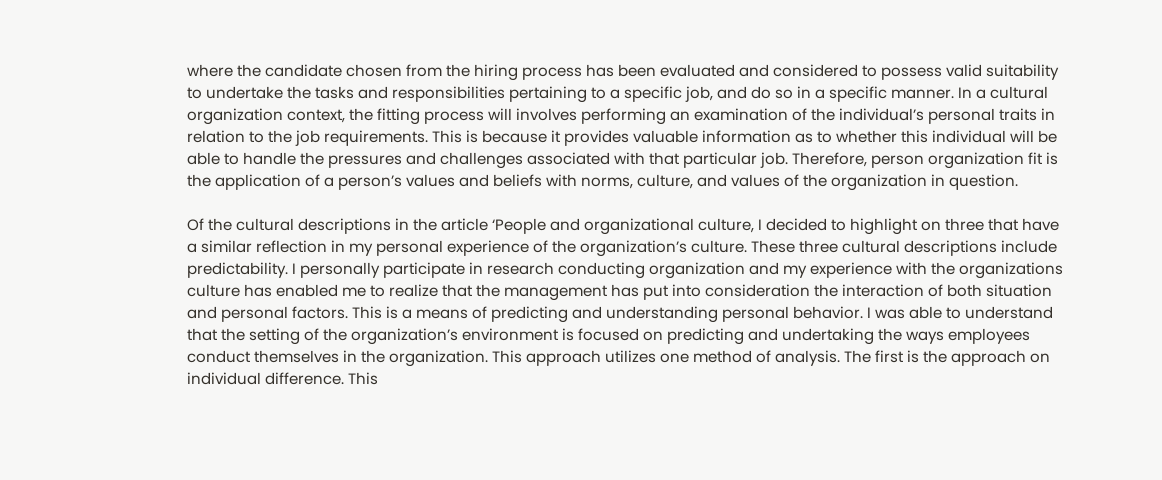where the candidate chosen from the hiring process has been evaluated and considered to possess valid suitability to undertake the tasks and responsibilities pertaining to a specific job, and do so in a specific manner. In a cultural organization context, the fitting process will involves performing an examination of the individual’s personal traits in relation to the job requirements. This is because it provides valuable information as to whether this individual will be able to handle the pressures and challenges associated with that particular job. Therefore, person organization fit is the application of a person’s values and beliefs with norms, culture, and values of the organization in question.

Of the cultural descriptions in the article ‘People and organizational culture, I decided to highlight on three that have a similar reflection in my personal experience of the organization’s culture. These three cultural descriptions include predictability. I personally participate in research conducting organization and my experience with the organizations culture has enabled me to realize that the management has put into consideration the interaction of both situation and personal factors. This is a means of predicting and understanding personal behavior. I was able to understand that the setting of the organization’s environment is focused on predicting and undertaking the ways employees conduct themselves in the organization. This approach utilizes one method of analysis. The first is the approach on individual difference. This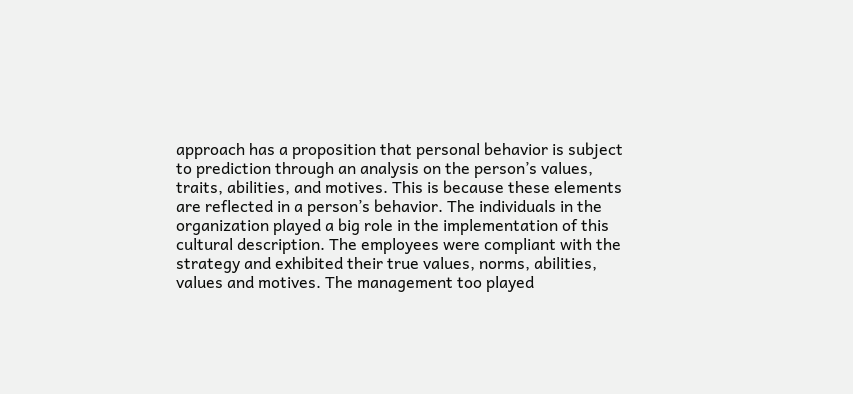approach has a proposition that personal behavior is subject to prediction through an analysis on the person’s values, traits, abilities, and motives. This is because these elements are reflected in a person’s behavior. The individuals in the organization played a big role in the implementation of this cultural description. The employees were compliant with the strategy and exhibited their true values, norms, abilities, values and motives. The management too played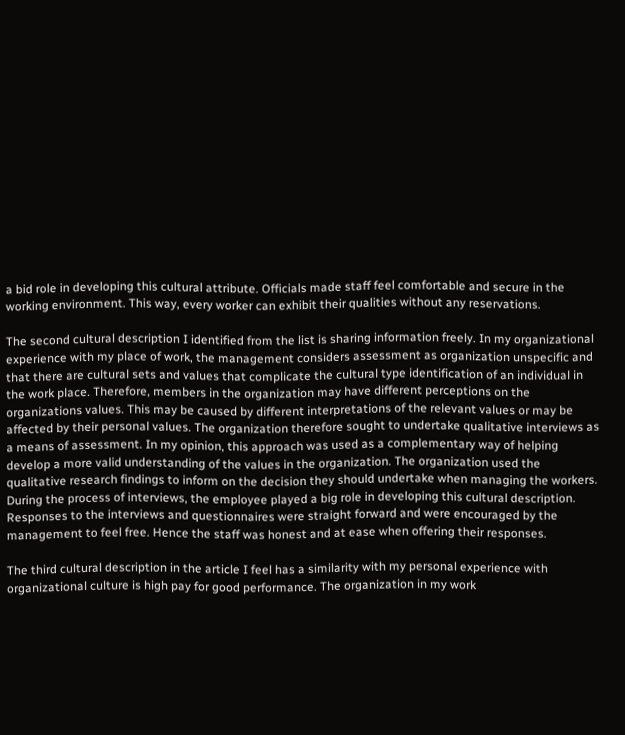a bid role in developing this cultural attribute. Officials made staff feel comfortable and secure in the working environment. This way, every worker can exhibit their qualities without any reservations.

The second cultural description I identified from the list is sharing information freely. In my organizational experience with my place of work, the management considers assessment as organization unspecific and that there are cultural sets and values that complicate the cultural type identification of an individual in the work place. Therefore, members in the organization may have different perceptions on the organizations values. This may be caused by different interpretations of the relevant values or may be affected by their personal values. The organization therefore sought to undertake qualitative interviews as a means of assessment. In my opinion, this approach was used as a complementary way of helping develop a more valid understanding of the values in the organization. The organization used the qualitative research findings to inform on the decision they should undertake when managing the workers. During the process of interviews, the employee played a big role in developing this cultural description. Responses to the interviews and questionnaires were straight forward and were encouraged by the management to feel free. Hence the staff was honest and at ease when offering their responses.

The third cultural description in the article I feel has a similarity with my personal experience with organizational culture is high pay for good performance. The organization in my work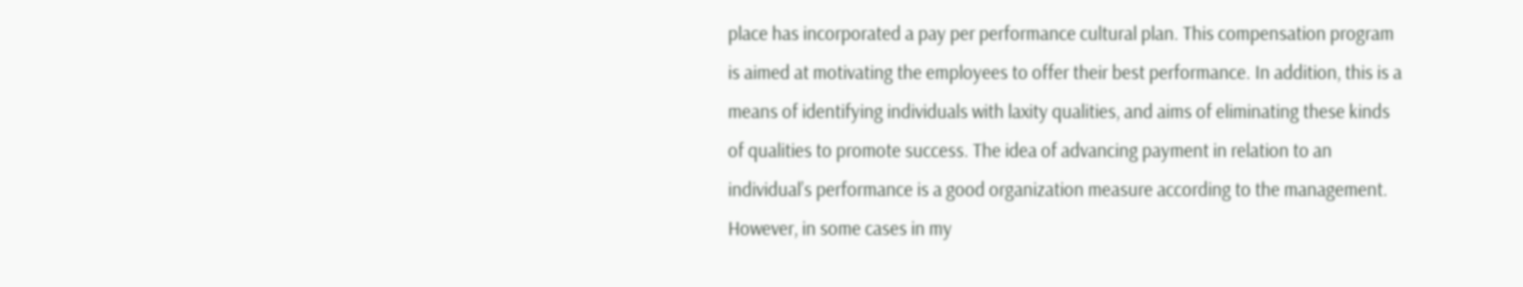place has incorporated a pay per performance cultural plan. This compensation program is aimed at motivating the employees to offer their best performance. In addition, this is a means of identifying individuals with laxity qualities, and aims of eliminating these kinds of qualities to promote success. The idea of advancing payment in relation to an individual’s performance is a good organization measure according to the management. However, in some cases in my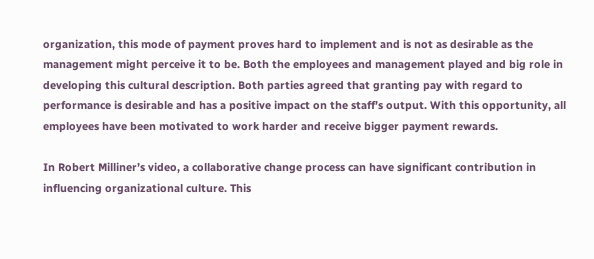organization, this mode of payment proves hard to implement and is not as desirable as the management might perceive it to be. Both the employees and management played and big role in developing this cultural description. Both parties agreed that granting pay with regard to performance is desirable and has a positive impact on the staff’s output. With this opportunity, all employees have been motivated to work harder and receive bigger payment rewards.

In Robert Milliner’s video, a collaborative change process can have significant contribution in influencing organizational culture. This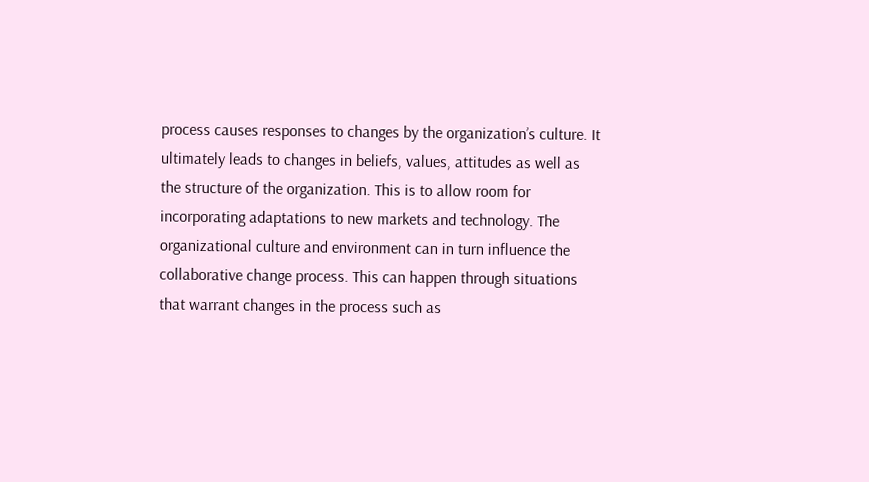process causes responses to changes by the organization’s culture. It ultimately leads to changes in beliefs, values, attitudes as well as the structure of the organization. This is to allow room for incorporating adaptations to new markets and technology. The organizational culture and environment can in turn influence the collaborative change process. This can happen through situations that warrant changes in the process such as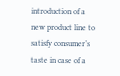introduction of a new product line to satisfy consumer’s taste in case of a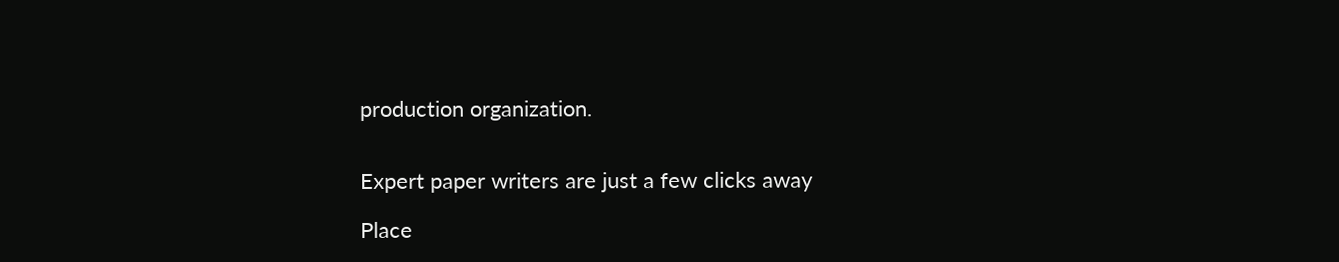production organization.


Expert paper writers are just a few clicks away

Place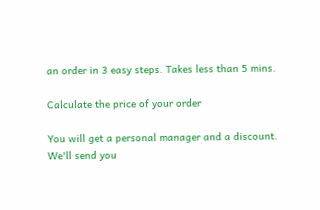an order in 3 easy steps. Takes less than 5 mins.

Calculate the price of your order

You will get a personal manager and a discount.
We'll send you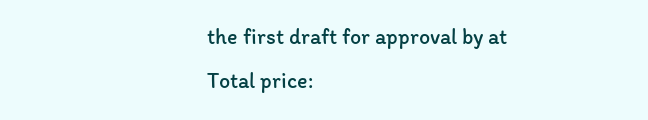the first draft for approval by at
Total price: